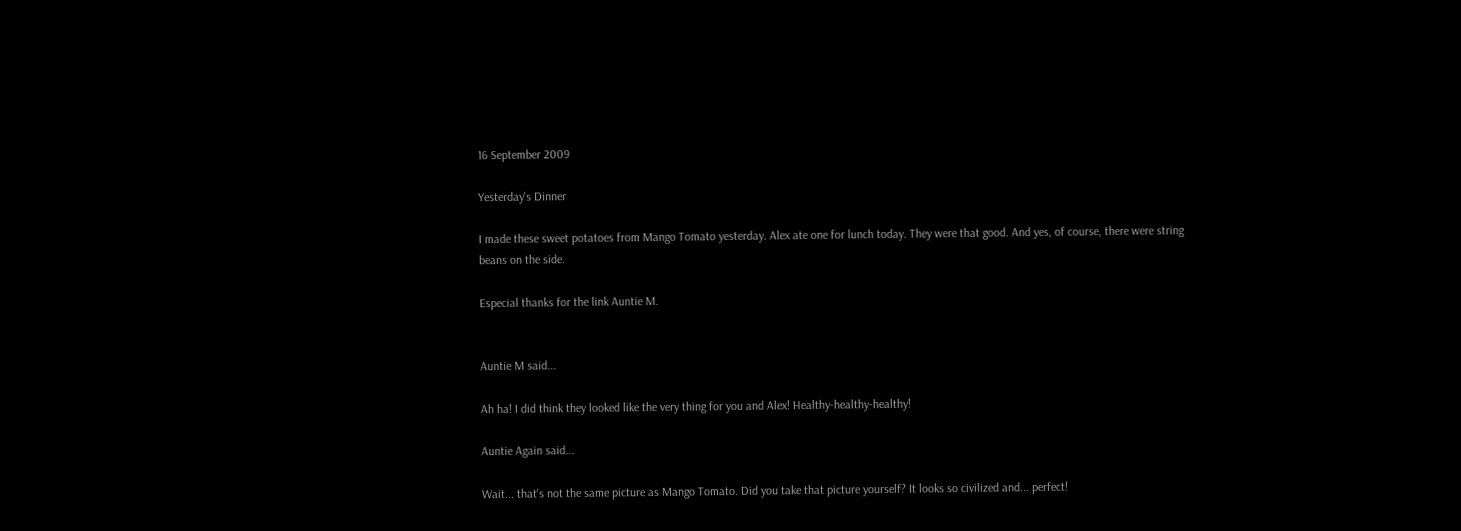16 September 2009

Yesterday's Dinner

I made these sweet potatoes from Mango Tomato yesterday. Alex ate one for lunch today. They were that good. And yes, of course, there were string beans on the side.

Especial thanks for the link Auntie M.


Auntie M said...

Ah ha! I did think they looked like the very thing for you and Alex! Healthy-healthy-healthy!

Auntie Again said...

Wait... that's not the same picture as Mango Tomato. Did you take that picture yourself? It looks so civilized and... perfect!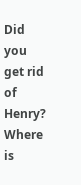Did you get rid of Henry? Where is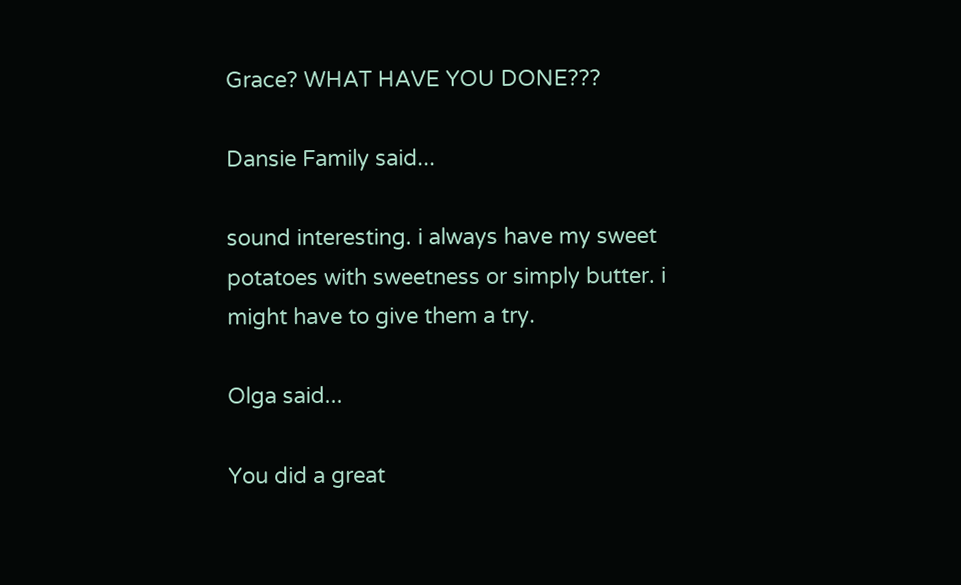Grace? WHAT HAVE YOU DONE???

Dansie Family said...

sound interesting. i always have my sweet potatoes with sweetness or simply butter. i might have to give them a try.

Olga said...

You did a great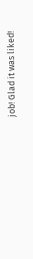job! Glad it was liked!